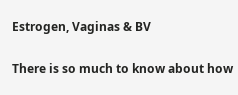Estrogen, Vaginas & BV

There is so much to know about how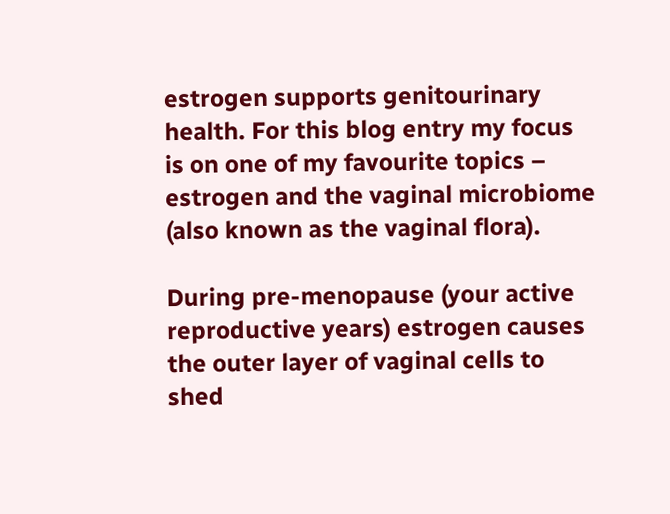estrogen supports genitourinary health. For this blog entry my focus is on one of my favourite topics – estrogen and the vaginal microbiome (also known as the vaginal flora).

During pre-menopause (your active reproductive years) estrogen causes the outer layer of vaginal cells to shed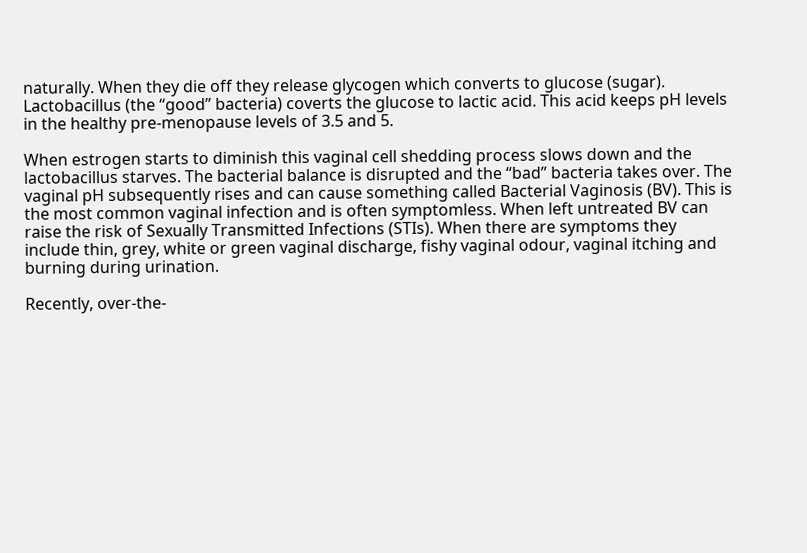naturally. When they die off they release glycogen which converts to glucose (sugar). Lactobacillus (the “good” bacteria) coverts the glucose to lactic acid. This acid keeps pH levels in the healthy pre-menopause levels of 3.5 and 5.

When estrogen starts to diminish this vaginal cell shedding process slows down and the lactobacillus starves. The bacterial balance is disrupted and the “bad” bacteria takes over. The vaginal pH subsequently rises and can cause something called Bacterial Vaginosis (BV). This is the most common vaginal infection and is often symptomless. When left untreated BV can raise the risk of Sexually Transmitted Infections (STIs). When there are symptoms they include thin, grey, white or green vaginal discharge, fishy vaginal odour, vaginal itching and burning during urination.

Recently, over-the-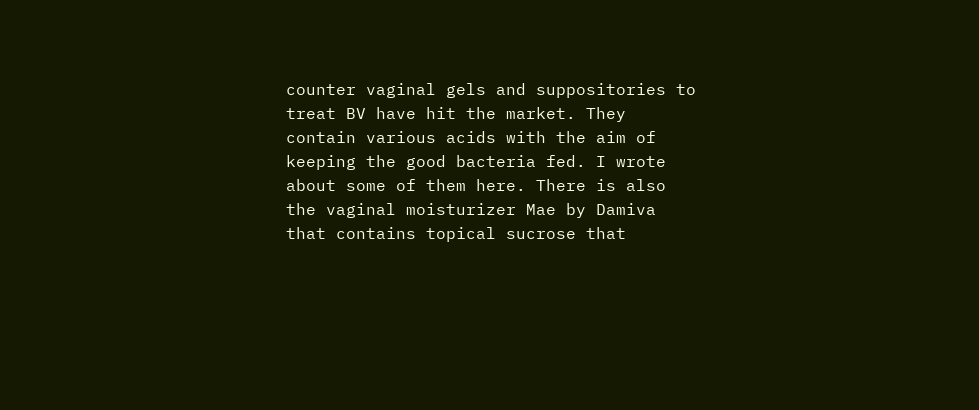counter vaginal gels and suppositories to treat BV have hit the market. They contain various acids with the aim of keeping the good bacteria fed. I wrote about some of them here. There is also the vaginal moisturizer Mae by Damiva that contains topical sucrose that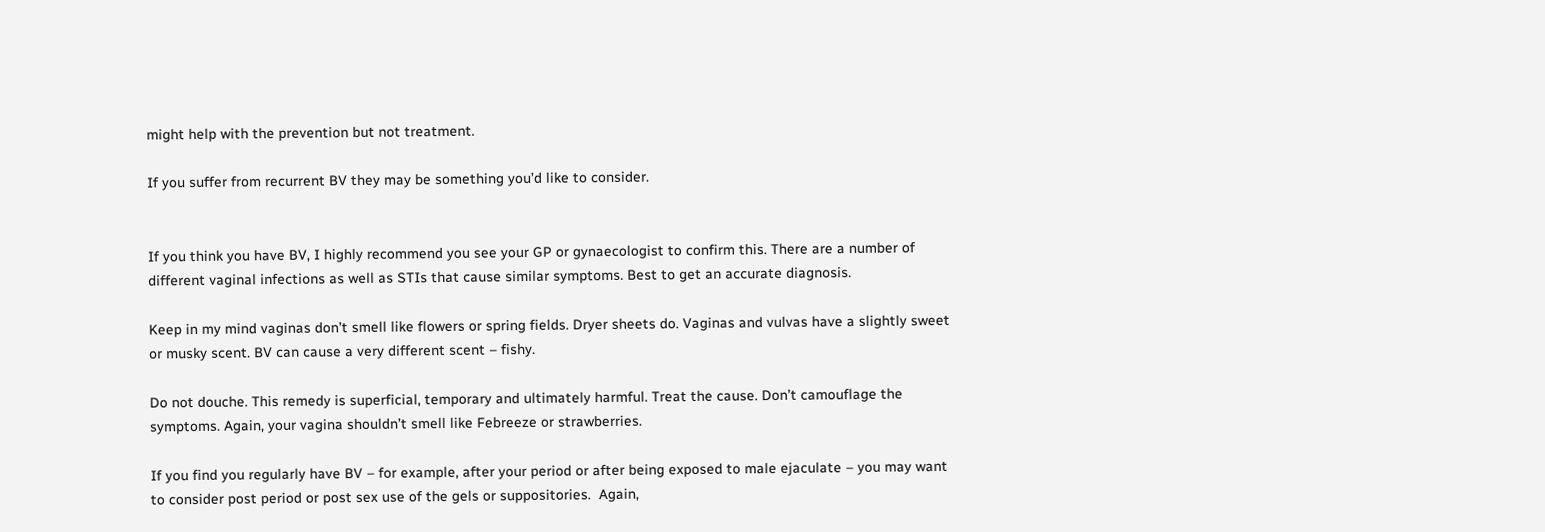might help with the prevention but not treatment.

If you suffer from recurrent BV they may be something you’d like to consider.


If you think you have BV, I highly recommend you see your GP or gynaecologist to confirm this. There are a number of different vaginal infections as well as STIs that cause similar symptoms. Best to get an accurate diagnosis.

Keep in my mind vaginas don’t smell like flowers or spring fields. Dryer sheets do. Vaginas and vulvas have a slightly sweet or musky scent. BV can cause a very different scent – fishy.

Do not douche. This remedy is superficial, temporary and ultimately harmful. Treat the cause. Don’t camouflage the symptoms. Again, your vagina shouldn’t smell like Febreeze or strawberries.

If you find you regularly have BV – for example, after your period or after being exposed to male ejaculate – you may want to consider post period or post sex use of the gels or suppositories.  Again,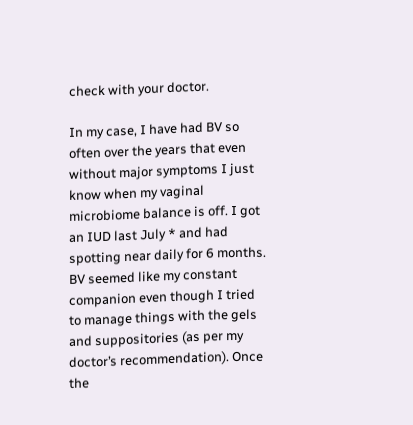check with your doctor.

In my case, I have had BV so often over the years that even without major symptoms I just know when my vaginal microbiome balance is off. I got an IUD last July * and had spotting near daily for 6 months. BV seemed like my constant companion even though I tried to manage things with the gels and suppositories (as per my doctor’s recommendation). Once the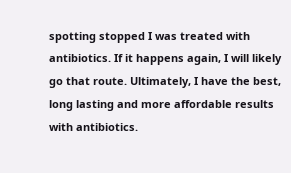spotting stopped I was treated with antibiotics. If it happens again, I will likely go that route. Ultimately, I have the best, long lasting and more affordable results with antibiotics.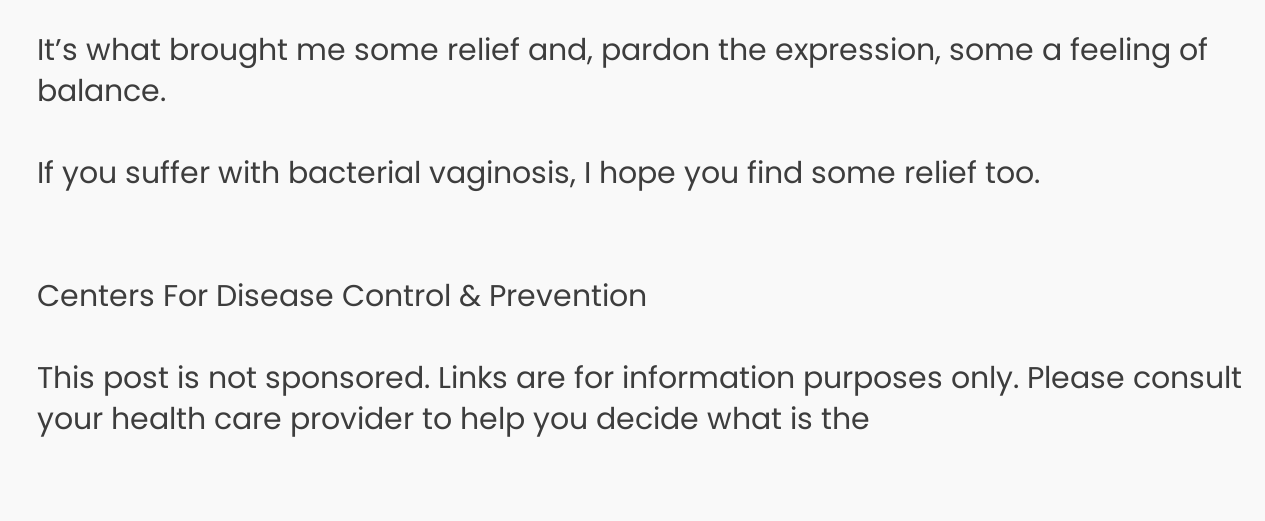It’s what brought me some relief and, pardon the expression, some a feeling of balance.

If you suffer with bacterial vaginosis, I hope you find some relief too.


Centers For Disease Control & Prevention

This post is not sponsored. Links are for information purposes only. Please consult your health care provider to help you decide what is the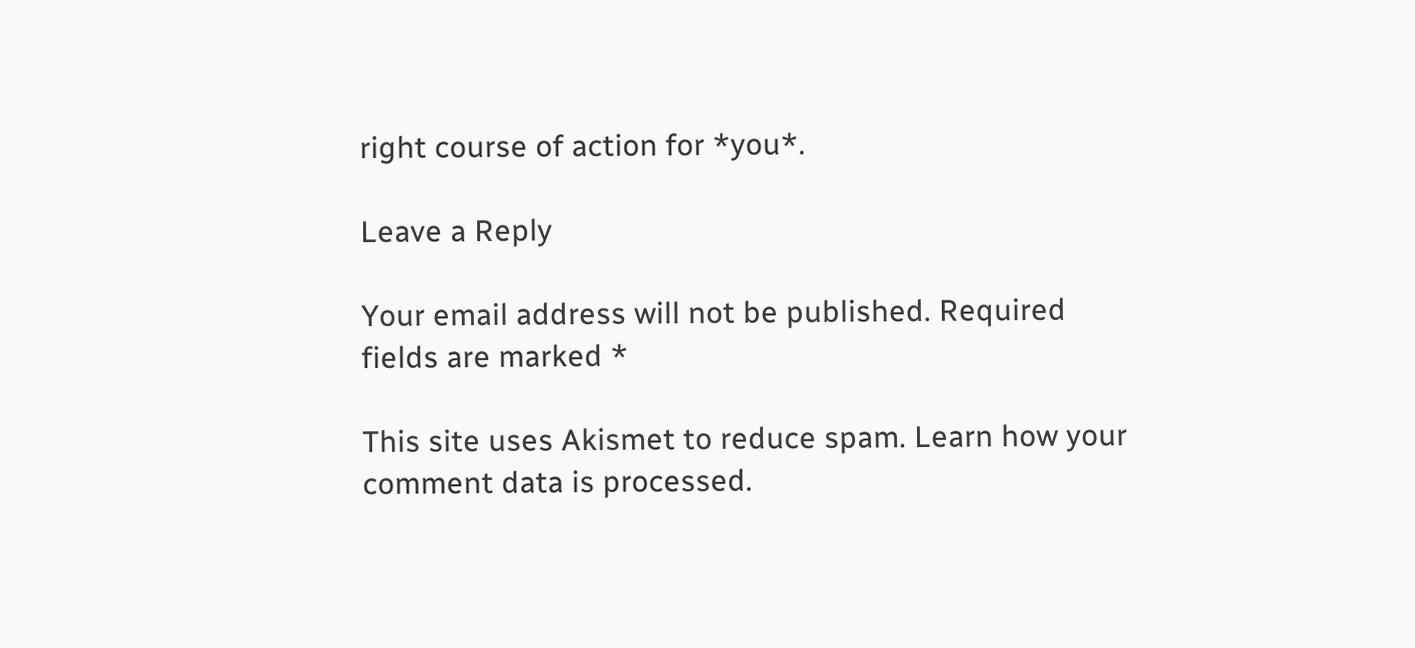right course of action for *you*.

Leave a Reply

Your email address will not be published. Required fields are marked *

This site uses Akismet to reduce spam. Learn how your comment data is processed.